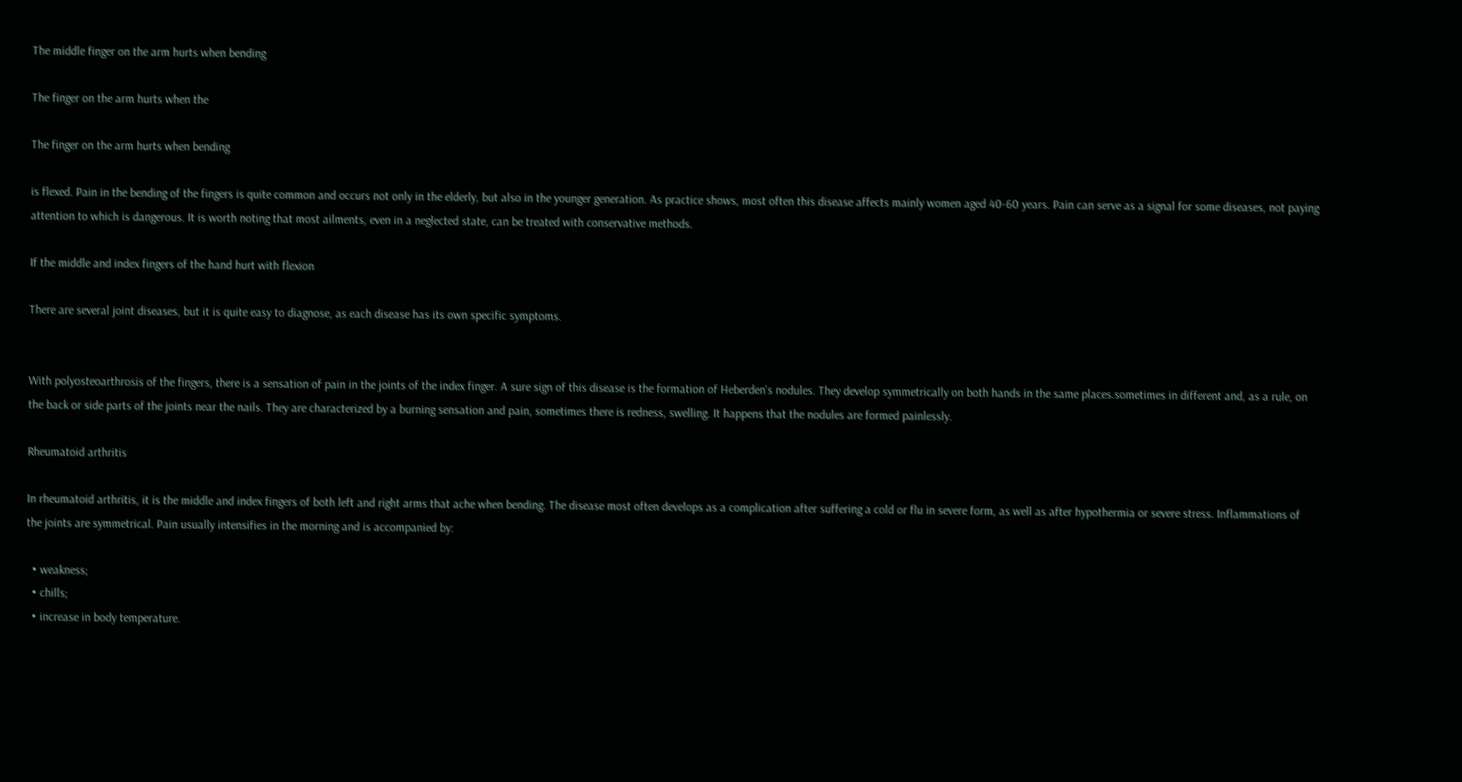The middle finger on the arm hurts when bending

The finger on the arm hurts when the

The finger on the arm hurts when bending

is flexed. Pain in the bending of the fingers is quite common and occurs not only in the elderly, but also in the younger generation. As practice shows, most often this disease affects mainly women aged 40-60 years. Pain can serve as a signal for some diseases, not paying attention to which is dangerous. It is worth noting that most ailments, even in a neglected state, can be treated with conservative methods.

If the middle and index fingers of the hand hurt with flexion

There are several joint diseases, but it is quite easy to diagnose, as each disease has its own specific symptoms.


With polyosteoarthrosis of the fingers, there is a sensation of pain in the joints of the index finger. A sure sign of this disease is the formation of Heberden's nodules. They develop symmetrically on both hands in the same places.sometimes in different and, as a rule, on the back or side parts of the joints near the nails. They are characterized by a burning sensation and pain, sometimes there is redness, swelling. It happens that the nodules are formed painlessly.

Rheumatoid arthritis

In rheumatoid arthritis, it is the middle and index fingers of both left and right arms that ache when bending. The disease most often develops as a complication after suffering a cold or flu in severe form, as well as after hypothermia or severe stress. Inflammations of the joints are symmetrical. Pain usually intensifies in the morning and is accompanied by:

  • weakness;
  • chills;
  • increase in body temperature.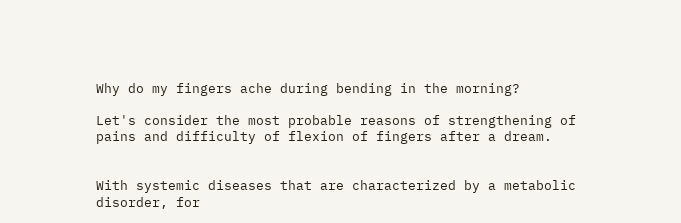Why do my fingers ache during bending in the morning?

Let's consider the most probable reasons of strengthening of pains and difficulty of flexion of fingers after a dream.


With systemic diseases that are characterized by a metabolic disorder, for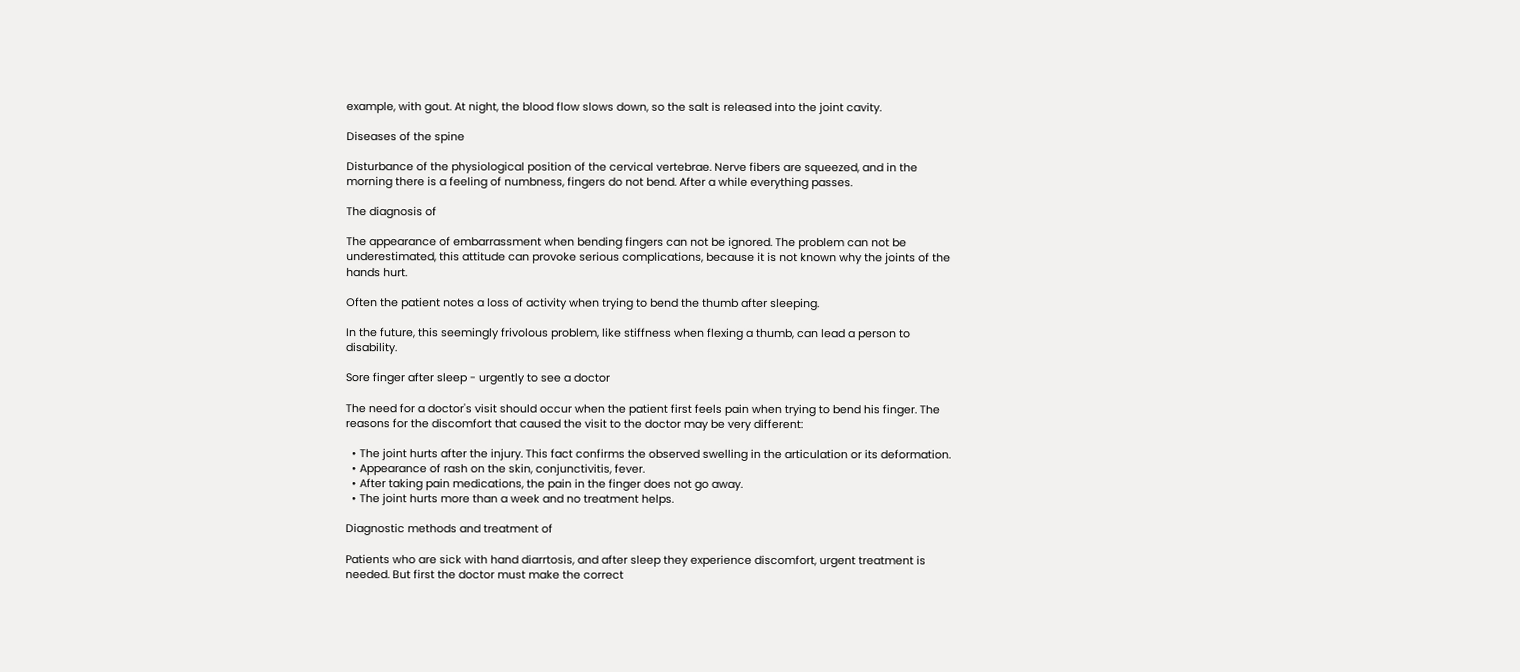example, with gout. At night, the blood flow slows down, so the salt is released into the joint cavity.

Diseases of the spine

Disturbance of the physiological position of the cervical vertebrae. Nerve fibers are squeezed, and in the morning there is a feeling of numbness, fingers do not bend. After a while everything passes.

The diagnosis of

The appearance of embarrassment when bending fingers can not be ignored. The problem can not be underestimated, this attitude can provoke serious complications, because it is not known why the joints of the hands hurt.

Often the patient notes a loss of activity when trying to bend the thumb after sleeping.

In the future, this seemingly frivolous problem, like stiffness when flexing a thumb, can lead a person to disability.

Sore finger after sleep - urgently to see a doctor

The need for a doctor's visit should occur when the patient first feels pain when trying to bend his finger. The reasons for the discomfort that caused the visit to the doctor may be very different:

  • The joint hurts after the injury. This fact confirms the observed swelling in the articulation or its deformation.
  • Appearance of rash on the skin, conjunctivitis, fever.
  • After taking pain medications, the pain in the finger does not go away.
  • The joint hurts more than a week and no treatment helps.

Diagnostic methods and treatment of

Patients who are sick with hand diarrtosis, and after sleep they experience discomfort, urgent treatment is needed. But first the doctor must make the correct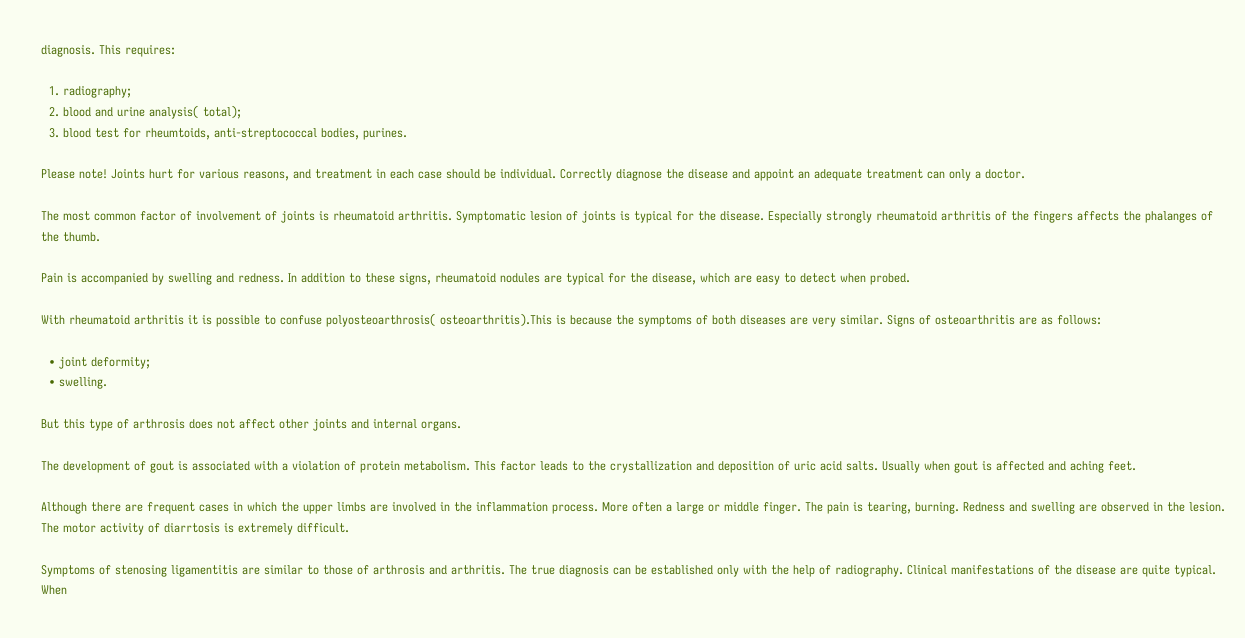diagnosis. This requires:

  1. radiography;
  2. blood and urine analysis( total);
  3. blood test for rheumtoids, anti-streptococcal bodies, purines.

Please note! Joints hurt for various reasons, and treatment in each case should be individual. Correctly diagnose the disease and appoint an adequate treatment can only a doctor.

The most common factor of involvement of joints is rheumatoid arthritis. Symptomatic lesion of joints is typical for the disease. Especially strongly rheumatoid arthritis of the fingers affects the phalanges of the thumb.

Pain is accompanied by swelling and redness. In addition to these signs, rheumatoid nodules are typical for the disease, which are easy to detect when probed.

With rheumatoid arthritis it is possible to confuse polyosteoarthrosis( osteoarthritis).This is because the symptoms of both diseases are very similar. Signs of osteoarthritis are as follows:

  • joint deformity;
  • swelling.

But this type of arthrosis does not affect other joints and internal organs.

The development of gout is associated with a violation of protein metabolism. This factor leads to the crystallization and deposition of uric acid salts. Usually when gout is affected and aching feet.

Although there are frequent cases in which the upper limbs are involved in the inflammation process. More often a large or middle finger. The pain is tearing, burning. Redness and swelling are observed in the lesion. The motor activity of diarrtosis is extremely difficult.

Symptoms of stenosing ligamentitis are similar to those of arthrosis and arthritis. The true diagnosis can be established only with the help of radiography. Clinical manifestations of the disease are quite typical. When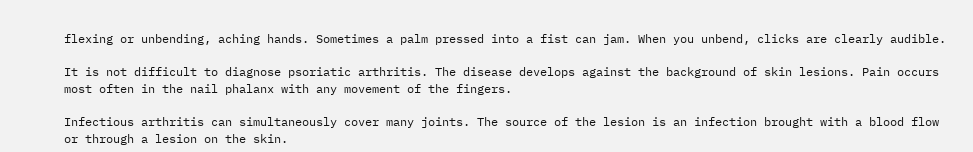flexing or unbending, aching hands. Sometimes a palm pressed into a fist can jam. When you unbend, clicks are clearly audible.

It is not difficult to diagnose psoriatic arthritis. The disease develops against the background of skin lesions. Pain occurs most often in the nail phalanx with any movement of the fingers.

Infectious arthritis can simultaneously cover many joints. The source of the lesion is an infection brought with a blood flow or through a lesion on the skin.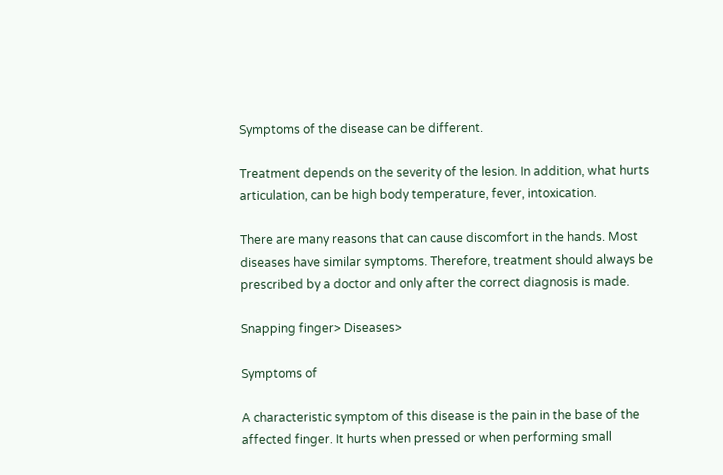Symptoms of the disease can be different.

Treatment depends on the severity of the lesion. In addition, what hurts articulation, can be high body temperature, fever, intoxication.

There are many reasons that can cause discomfort in the hands. Most diseases have similar symptoms. Therefore, treatment should always be prescribed by a doctor and only after the correct diagnosis is made.

Snapping finger> Diseases>

Symptoms of

A characteristic symptom of this disease is the pain in the base of the affected finger. It hurts when pressed or when performing small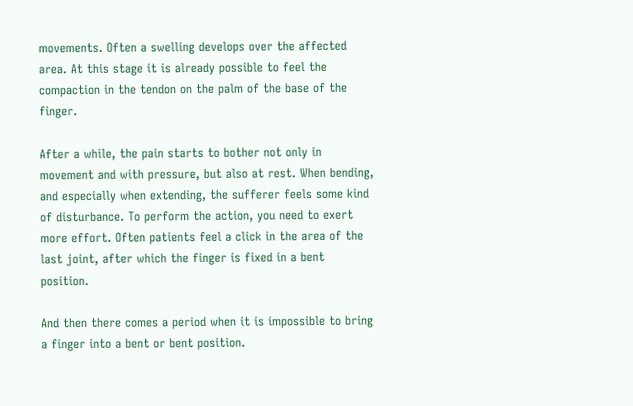movements. Often a swelling develops over the affected area. At this stage it is already possible to feel the compaction in the tendon on the palm of the base of the finger.

After a while, the pain starts to bother not only in movement and with pressure, but also at rest. When bending, and especially when extending, the sufferer feels some kind of disturbance. To perform the action, you need to exert more effort. Often patients feel a click in the area of the last joint, after which the finger is fixed in a bent position.

And then there comes a period when it is impossible to bring a finger into a bent or bent position.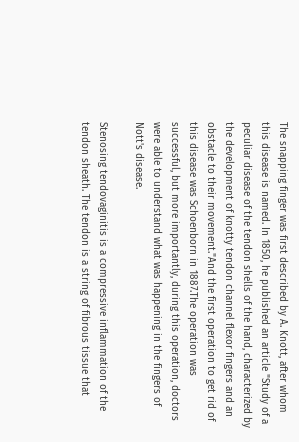The snapping finger was first described by A. Knott, after whom this disease is named. In 1850, he published an article "Study of a peculiar disease of the tendon shells of the hand, characterized by the development of knotty tendon channel flexor fingers and an obstacle to their movement."And the first operation to get rid of this disease was Schoenborn in 1887.The operation was successful, but more importantly, during this operation, doctors were able to understand what was happening in the fingers of Nott's disease.

Stenosing tendovaginitis is a compressive inflammation of the tendon sheath. The tendon is a string of fibrous tissue that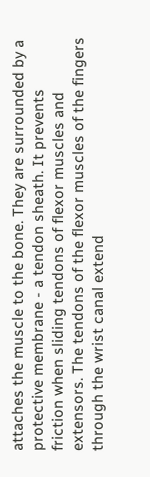attaches the muscle to the bone. They are surrounded by a protective membrane - a tendon sheath. It prevents friction when sliding tendons of flexor muscles and extensors. The tendons of the flexor muscles of the fingers through the wrist canal extend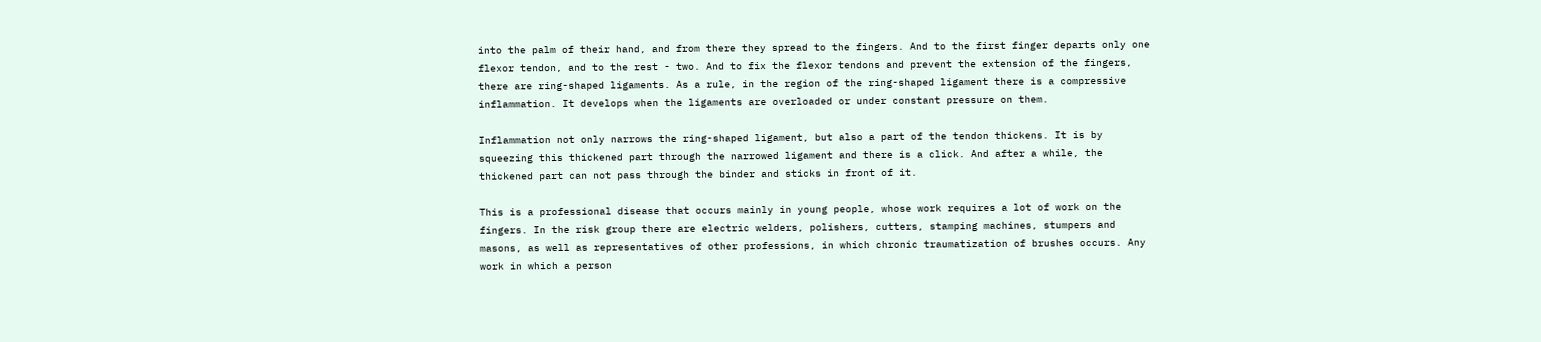into the palm of their hand, and from there they spread to the fingers. And to the first finger departs only one flexor tendon, and to the rest - two. And to fix the flexor tendons and prevent the extension of the fingers, there are ring-shaped ligaments. As a rule, in the region of the ring-shaped ligament there is a compressive inflammation. It develops when the ligaments are overloaded or under constant pressure on them.

Inflammation not only narrows the ring-shaped ligament, but also a part of the tendon thickens. It is by squeezing this thickened part through the narrowed ligament and there is a click. And after a while, the thickened part can not pass through the binder and sticks in front of it.

This is a professional disease that occurs mainly in young people, whose work requires a lot of work on the fingers. In the risk group there are electric welders, polishers, cutters, stamping machines, stumpers and masons, as well as representatives of other professions, in which chronic traumatization of brushes occurs. Any work in which a person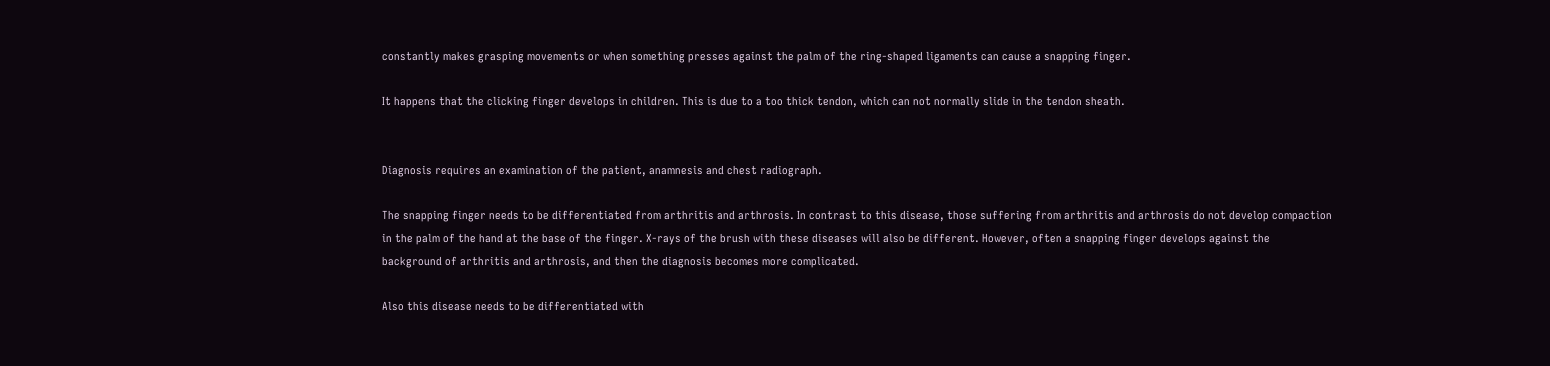constantly makes grasping movements or when something presses against the palm of the ring-shaped ligaments can cause a snapping finger.

It happens that the clicking finger develops in children. This is due to a too thick tendon, which can not normally slide in the tendon sheath.


Diagnosis requires an examination of the patient, anamnesis and chest radiograph.

The snapping finger needs to be differentiated from arthritis and arthrosis. In contrast to this disease, those suffering from arthritis and arthrosis do not develop compaction in the palm of the hand at the base of the finger. X-rays of the brush with these diseases will also be different. However, often a snapping finger develops against the background of arthritis and arthrosis, and then the diagnosis becomes more complicated.

Also this disease needs to be differentiated with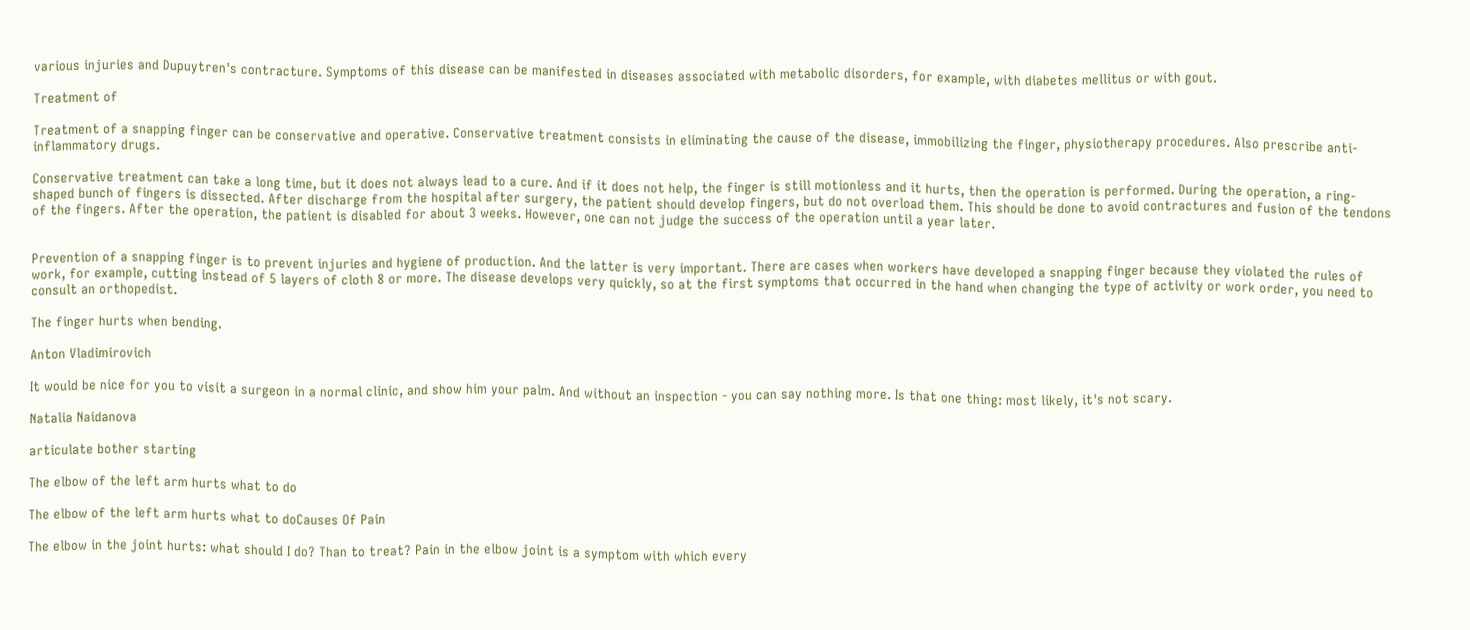various injuries and Dupuytren's contracture. Symptoms of this disease can be manifested in diseases associated with metabolic disorders, for example, with diabetes mellitus or with gout.

Treatment of

Treatment of a snapping finger can be conservative and operative. Conservative treatment consists in eliminating the cause of the disease, immobilizing the finger, physiotherapy procedures. Also prescribe anti-inflammatory drugs.

Conservative treatment can take a long time, but it does not always lead to a cure. And if it does not help, the finger is still motionless and it hurts, then the operation is performed. During the operation, a ring-shaped bunch of fingers is dissected. After discharge from the hospital after surgery, the patient should develop fingers, but do not overload them. This should be done to avoid contractures and fusion of the tendons of the fingers. After the operation, the patient is disabled for about 3 weeks. However, one can not judge the success of the operation until a year later.


Prevention of a snapping finger is to prevent injuries and hygiene of production. And the latter is very important. There are cases when workers have developed a snapping finger because they violated the rules of work, for example, cutting instead of 5 layers of cloth 8 or more. The disease develops very quickly, so at the first symptoms that occurred in the hand when changing the type of activity or work order, you need to consult an orthopedist.

The finger hurts when bending.

Anton Vladimirovich

It would be nice for you to visit a surgeon in a normal clinic, and show him your palm. And without an inspection - you can say nothing more. Is that one thing: most likely, it's not scary.

Natalia Naidanova

articulate bother starting

The elbow of the left arm hurts what to do

The elbow of the left arm hurts what to doCauses Of Pain

The elbow in the joint hurts: what should I do? Than to treat? Pain in the elbow joint is a symptom with which every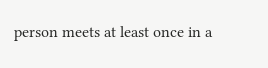person meets at least once in a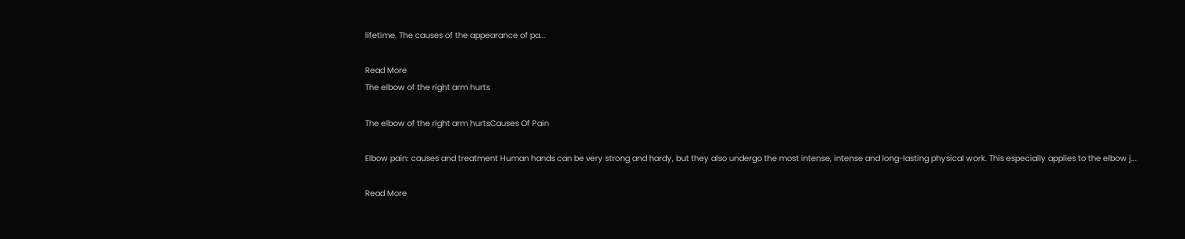lifetime. The causes of the appearance of pa...

Read More
The elbow of the right arm hurts

The elbow of the right arm hurtsCauses Of Pain

Elbow pain: causes and treatment Human hands can be very strong and hardy, but they also undergo the most intense, intense and long-lasting physical work. This especially applies to the elbow j...

Read More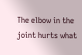The elbow in the joint hurts what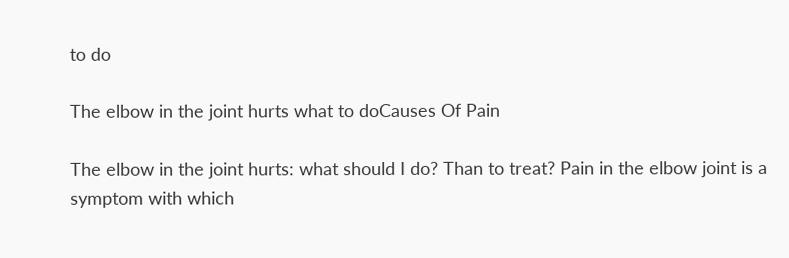to do

The elbow in the joint hurts what to doCauses Of Pain

The elbow in the joint hurts: what should I do? Than to treat? Pain in the elbow joint is a symptom with which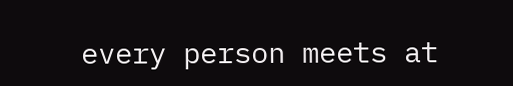every person meets at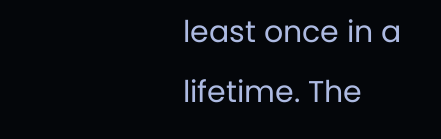least once in a lifetime. The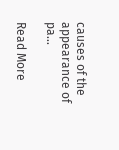causes of the appearance of pa...

Read More